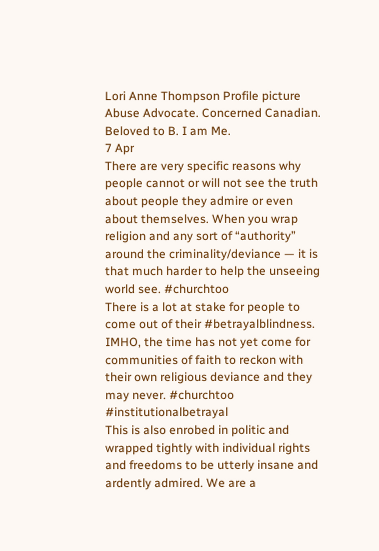Lori Anne Thompson Profile picture
Abuse Advocate. Concerned Canadian. Beloved to B. I am Me.
7 Apr
There are very specific reasons why people cannot or will not see the truth about people they admire or even about themselves. When you wrap religion and any sort of “authority” around the criminality/deviance — it is that much harder to help the unseeing world see. #churchtoo
There is a lot at stake for people to come out of their #betrayalblindness. IMHO, the time has not yet come for communities of faith to reckon with their own religious deviance and they may never. #churchtoo #institutionalbetrayal
This is also enrobed in politic and wrapped tightly with individual rights and freedoms to be utterly insane and ardently admired. We are a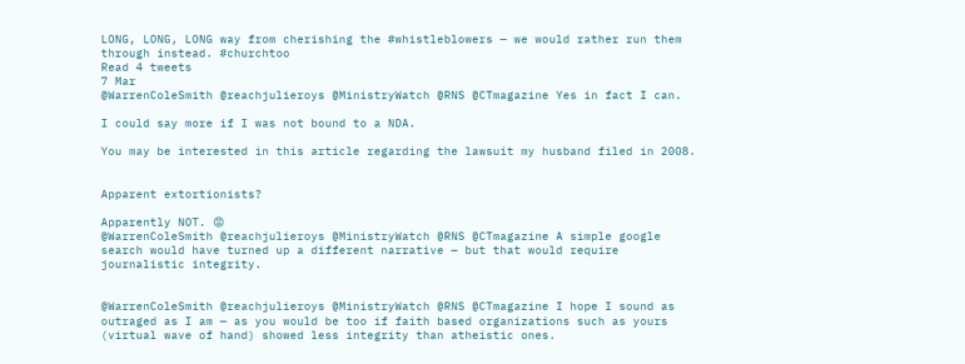LONG, LONG, LONG way from cherishing the #whistleblowers — we would rather run them through instead. #churchtoo
Read 4 tweets
7 Mar
@WarrenColeSmith @reachjulieroys @MinistryWatch @RNS @CTmagazine Yes in fact I can.

I could say more if I was not bound to a NDA.

You may be interested in this article regarding the lawsuit my husband filed in 2008.


Apparent extortionists?

Apparently NOT. 😡
@WarrenColeSmith @reachjulieroys @MinistryWatch @RNS @CTmagazine A simple google search would have turned up a different narrative — but that would require journalistic integrity.


@WarrenColeSmith @reachjulieroys @MinistryWatch @RNS @CTmagazine I hope I sound as outraged as I am — as you would be too if faith based organizations such as yours (virtual wave of hand) showed less integrity than atheistic ones.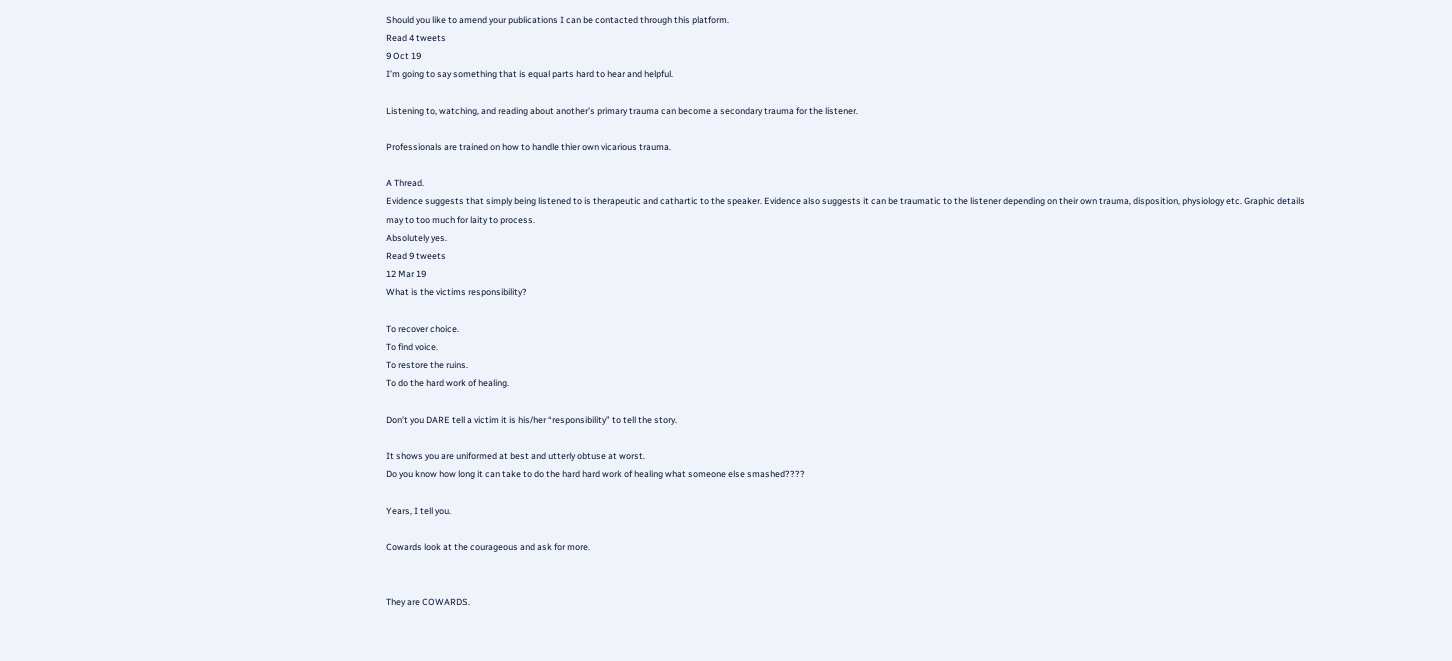Should you like to amend your publications I can be contacted through this platform.
Read 4 tweets
9 Oct 19
I’m going to say something that is equal parts hard to hear and helpful.

Listening to, watching, and reading about another’s primary trauma can become a secondary trauma for the listener.

Professionals are trained on how to handle thier own vicarious trauma.

A Thread.
Evidence suggests that simply being listened to is therapeutic and cathartic to the speaker. Evidence also suggests it can be traumatic to the listener depending on their own trauma, disposition, physiology etc. Graphic details may to too much for laity to process.
Absolutely yes.
Read 9 tweets
12 Mar 19
What is the victims responsibility?

To recover choice.
To find voice.
To restore the ruins.
To do the hard work of healing.

Don’t you DARE tell a victim it is his/her “responsibility” to tell the story.

It shows you are uniformed at best and utterly obtuse at worst.
Do you know how long it can take to do the hard hard work of healing what someone else smashed????

Years, I tell you.

Cowards look at the courageous and ask for more.


They are COWARDS.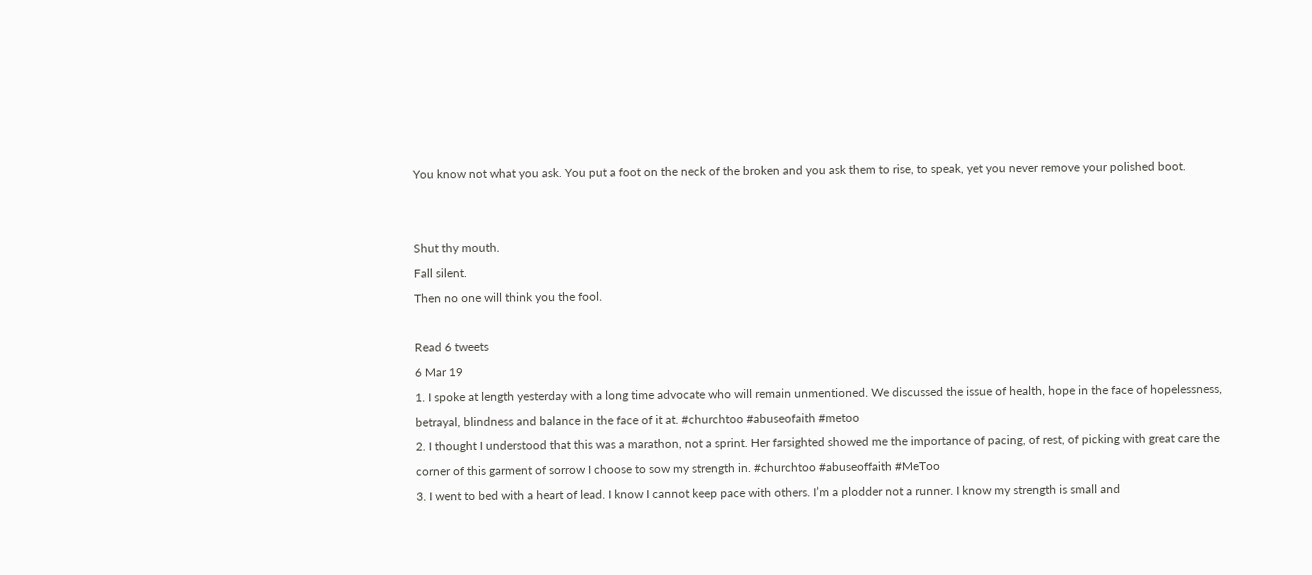You know not what you ask. You put a foot on the neck of the broken and you ask them to rise, to speak, yet you never remove your polished boot.


Shut thy mouth.
Fall silent.
Then no one will think you the fool.

Read 6 tweets
6 Mar 19
1. I spoke at length yesterday with a long time advocate who will remain unmentioned. We discussed the issue of health, hope in the face of hopelessness, betrayal, blindness and balance in the face of it at. #churchtoo #abuseofaith #metoo
2. I thought I understood that this was a marathon, not a sprint. Her farsighted showed me the importance of pacing, of rest, of picking with great care the corner of this garment of sorrow I choose to sow my strength in. #churchtoo #abuseoffaith #MeToo
3. I went to bed with a heart of lead. I know I cannot keep pace with others. I’m a plodder not a runner. I know my strength is small and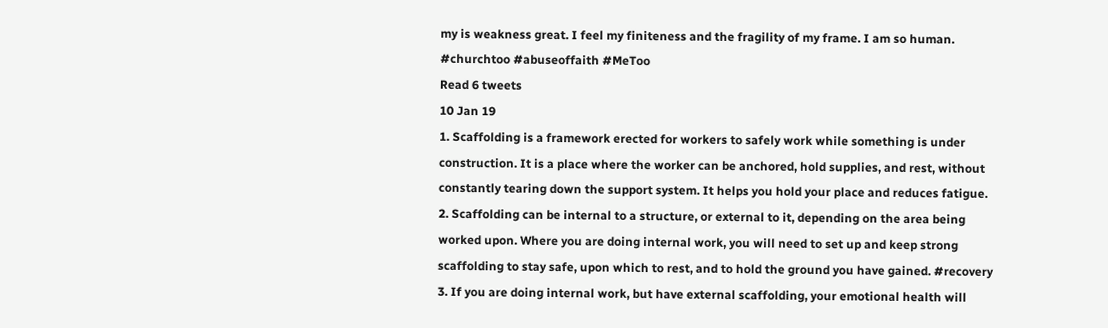my is weakness great. I feel my finiteness and the fragility of my frame. I am so human. #churchtoo #abuseoffaith #MeToo
Read 6 tweets
10 Jan 19
1. Scaffolding is a framework erected for workers to safely work while something is under construction. It is a place where the worker can be anchored, hold supplies, and rest, without constantly tearing down the support system. It helps you hold your place and reduces fatigue.
2. Scaffolding can be internal to a structure, or external to it, depending on the area being worked upon. Where you are doing internal work, you will need to set up and keep strong scaffolding to stay safe, upon which to rest, and to hold the ground you have gained. #recovery
3. If you are doing internal work, but have external scaffolding, your emotional health will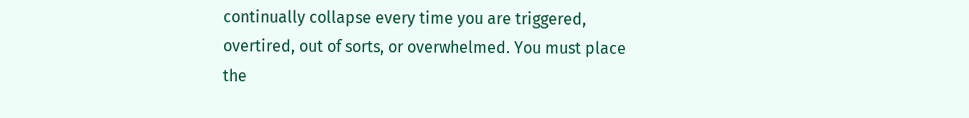continually collapse every time you are triggered, overtired, out of sorts, or overwhelmed. You must place the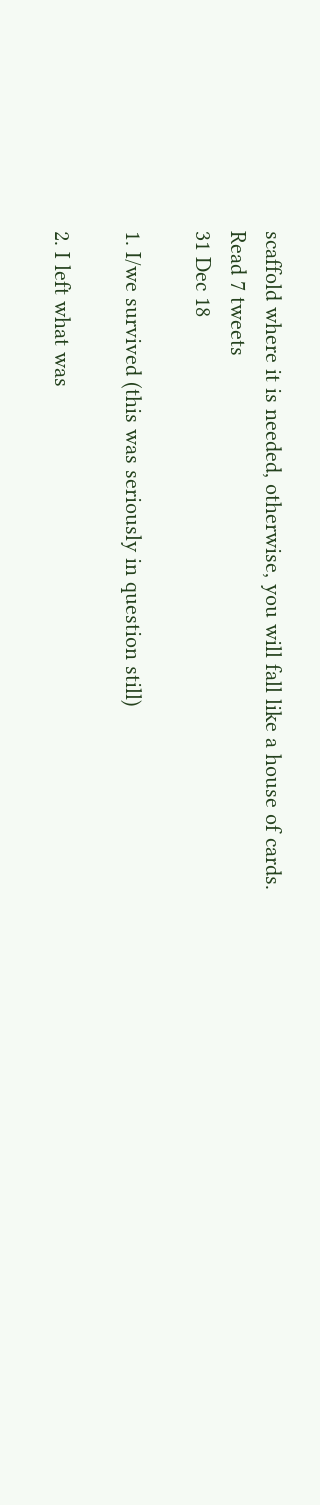scaffold where it is needed, otherwise, you will fall like a house of cards.
Read 7 tweets
31 Dec 18

1. I/we survived (this was seriously in question still)

2. I left what was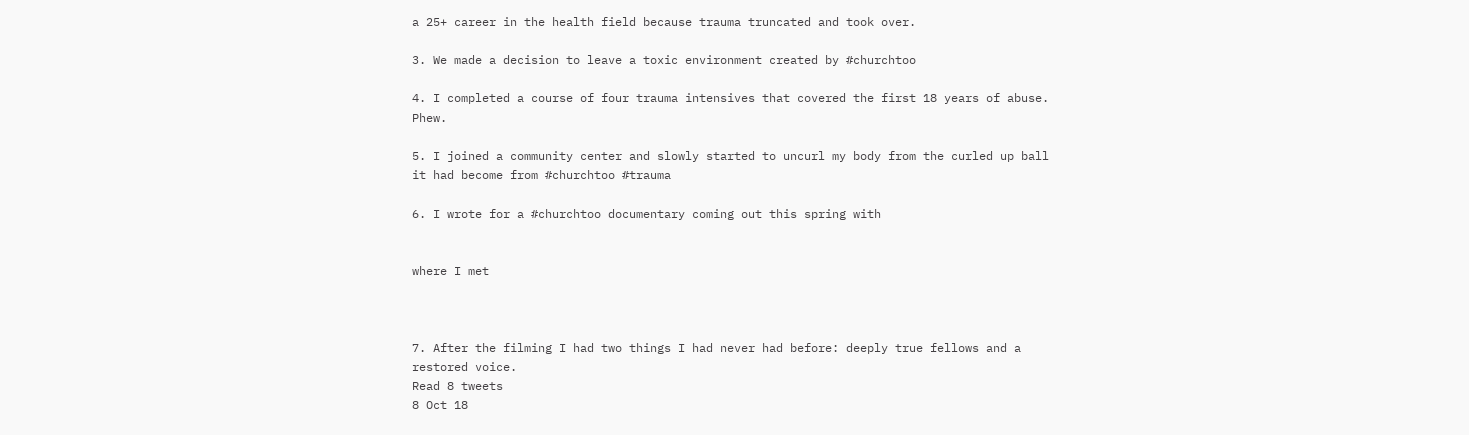a 25+ career in the health field because trauma truncated and took over.

3. We made a decision to leave a toxic environment created by #churchtoo

4. I completed a course of four trauma intensives that covered the first 18 years of abuse. Phew.

5. I joined a community center and slowly started to uncurl my body from the curled up ball it had become from #churchtoo #trauma

6. I wrote for a #churchtoo documentary coming out this spring with


where I met



7. After the filming I had two things I had never had before: deeply true fellows and a restored voice.
Read 8 tweets
8 Oct 18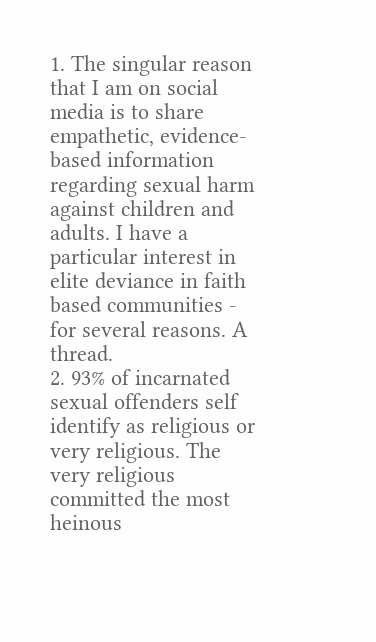1. The singular reason that I am on social media is to share empathetic, evidence-based information regarding sexual harm against children and adults. I have a particular interest in elite deviance in faith based communities - for several reasons. A thread.
2. 93% of incarnated sexual offenders self identify as religious or very religious. The very religious committed the most heinous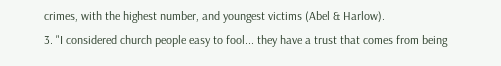crimes, with the highest number, and youngest victims (Abel & Harlow).
3. "I considered church people easy to fool... they have a trust that comes from being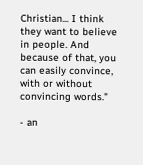Christian... I think they want to believe in people. And because of that, you can easily convince, with or without convincing words."

- an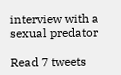interview with a sexual predator

Read 7 tweets